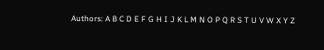Authors: A B C D E F G H I J K L M N O P Q R S T U V W X Y Z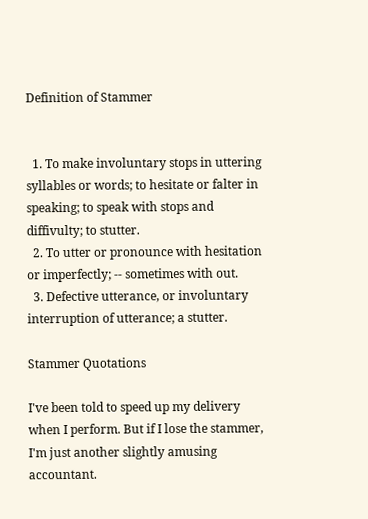Definition of Stammer


  1. To make involuntary stops in uttering syllables or words; to hesitate or falter in speaking; to speak with stops and diffivulty; to stutter.
  2. To utter or pronounce with hesitation or imperfectly; -- sometimes with out.
  3. Defective utterance, or involuntary interruption of utterance; a stutter.

Stammer Quotations

I've been told to speed up my delivery when I perform. But if I lose the stammer, I'm just another slightly amusing accountant.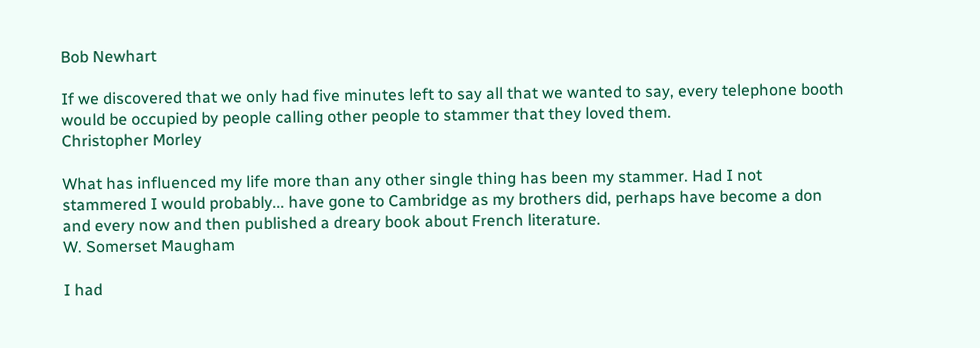Bob Newhart

If we discovered that we only had five minutes left to say all that we wanted to say, every telephone booth would be occupied by people calling other people to stammer that they loved them.
Christopher Morley

What has influenced my life more than any other single thing has been my stammer. Had I not stammered I would probably... have gone to Cambridge as my brothers did, perhaps have become a don and every now and then published a dreary book about French literature.
W. Somerset Maugham

I had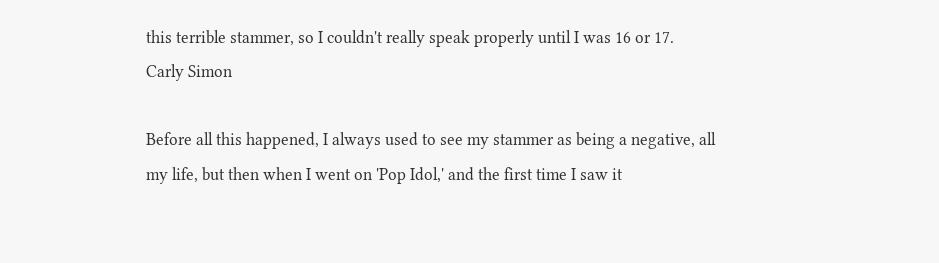this terrible stammer, so I couldn't really speak properly until I was 16 or 17.
Carly Simon

Before all this happened, I always used to see my stammer as being a negative, all my life, but then when I went on 'Pop Idol,' and the first time I saw it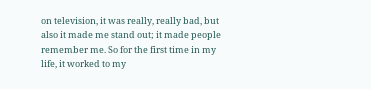on television, it was really, really bad, but also it made me stand out; it made people remember me. So for the first time in my life, it worked to my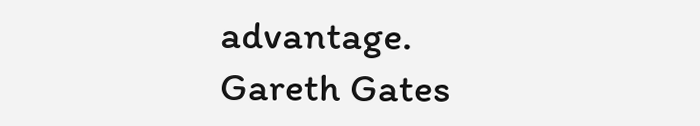advantage.
Gareth Gates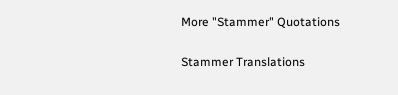More "Stammer" Quotations

Stammer Translations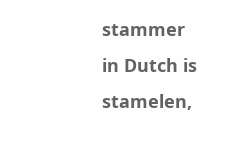stammer in Dutch is stamelen,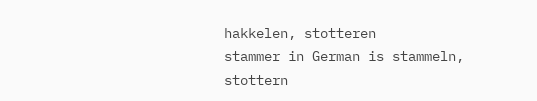hakkelen, stotteren
stammer in German is stammeln, stottern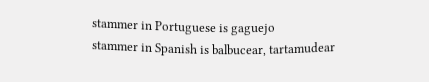stammer in Portuguese is gaguejo
stammer in Spanish is balbucear, tartamudear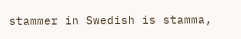stammer in Swedish is stamma,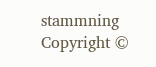stammning
Copyright ©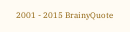2001 - 2015 BrainyQuote